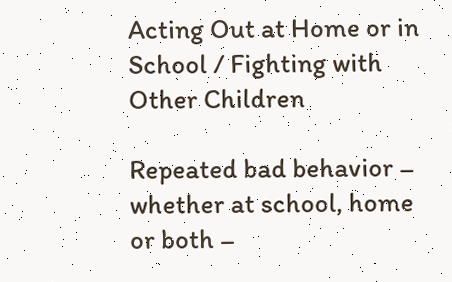Acting Out at Home or in School / Fighting with Other Children

Repeated bad behavior – whether at school, home or both –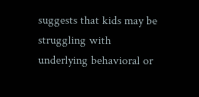suggests that kids may be struggling with underlying behavioral or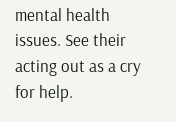mental health issues. See their acting out as a cry for help.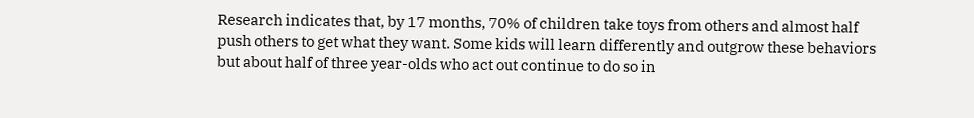Research indicates that, by 17 months, 70% of children take toys from others and almost half push others to get what they want. Some kids will learn differently and outgrow these behaviors but about half of three year-olds who act out continue to do so in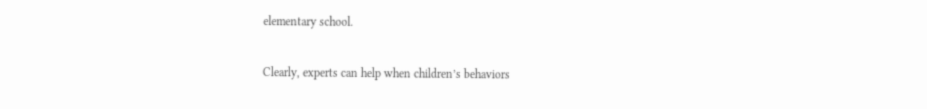elementary school.

Clearly, experts can help when children’s behaviors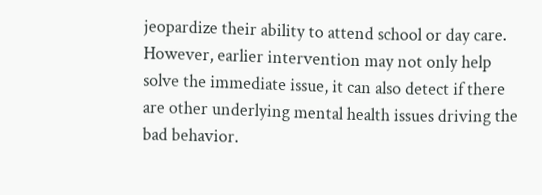jeopardize their ability to attend school or day care. However, earlier intervention may not only help solve the immediate issue, it can also detect if there are other underlying mental health issues driving the bad behavior.